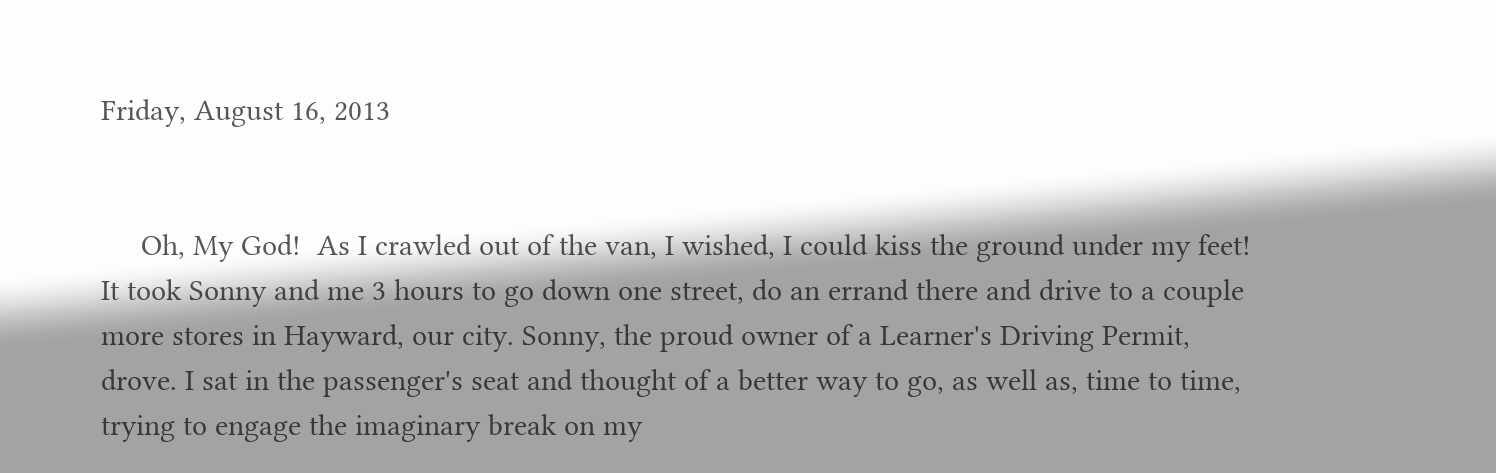Friday, August 16, 2013


     Oh, My God!  As I crawled out of the van, I wished, I could kiss the ground under my feet! It took Sonny and me 3 hours to go down one street, do an errand there and drive to a couple more stores in Hayward, our city. Sonny, the proud owner of a Learner's Driving Permit, drove. I sat in the passenger's seat and thought of a better way to go, as well as, time to time, trying to engage the imaginary break on my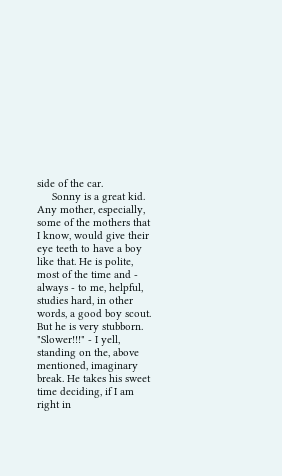side of the car.
     Sonny is a great kid. Any mother, especially, some of the mothers that I know, would give their eye teeth to have a boy like that. He is polite, most of the time and - always - to me, helpful, studies hard, in other words, a good boy scout. But he is very stubborn. "Slower!!!" - I yell, standing on the, above mentioned, imaginary break. He takes his sweet time deciding, if I am right in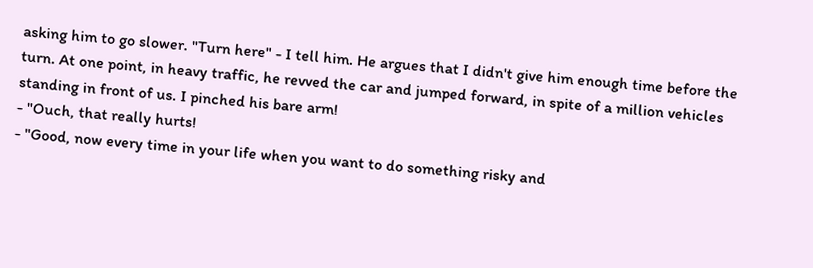asking him to go slower. "Turn here" - I tell him. He argues that I didn't give him enough time before the turn. At one point, in heavy traffic, he revved the car and jumped forward, in spite of a million vehicles standing in front of us. I pinched his bare arm!
- "Ouch, that really hurts!
- "Good, now every time in your life when you want to do something risky and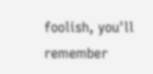foolish, you'll remember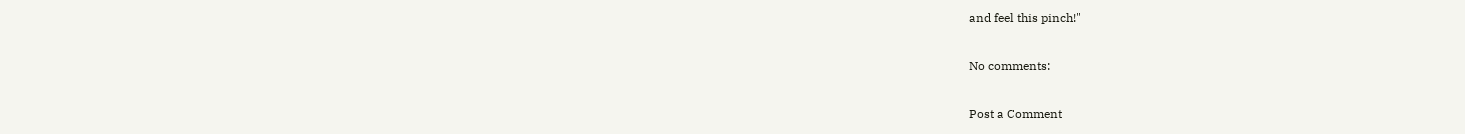and feel this pinch!"

No comments:

Post a Comment